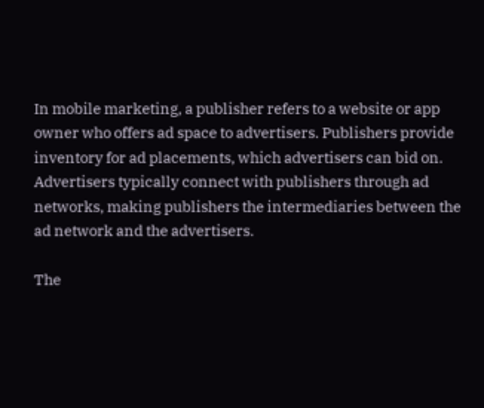In mobile marketing, a publisher refers to a website or app owner who offers ad space to advertisers. Publishers provide inventory for ad placements, which advertisers can bid on. Advertisers typically connect with publishers through ad networks, making publishers the intermediaries between the ad network and the advertisers.

The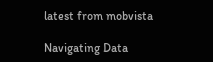latest from mobvista

Navigating Data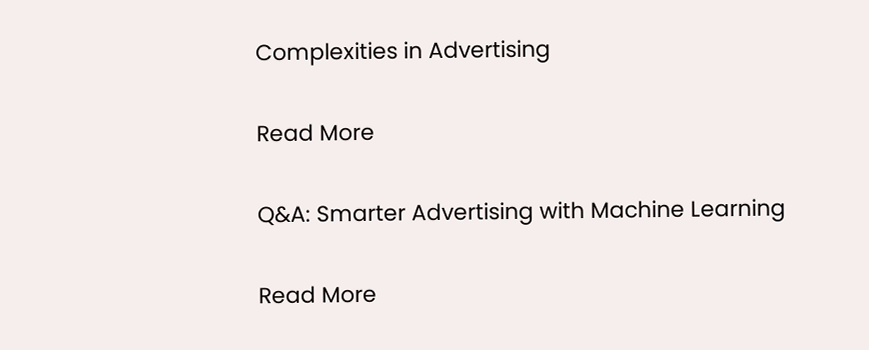Complexities in Advertising

Read More

Q&A: Smarter Advertising with Machine Learning

Read More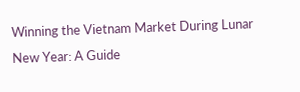Winning the Vietnam Market During Lunar New Year: A Guide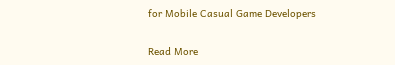for Mobile Casual Game Developers

Read More